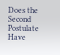Does the Second Postulate Have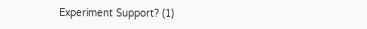Experiment Support? (1)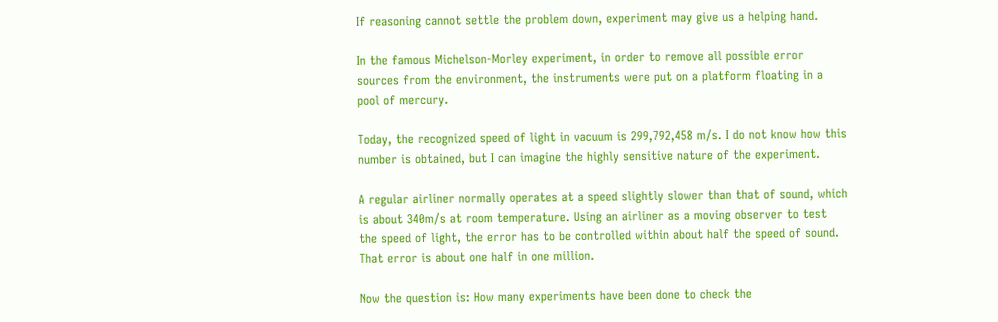If reasoning cannot settle the problem down, experiment may give us a helping hand.

In the famous Michelson-Morley experiment, in order to remove all possible error sources from the environment, the instruments were put on a platform floating in a pool of mercury.

Today, the recognized speed of light in vacuum is 299,792,458 m/s. I do not know how this number is obtained, but I can imagine the highly sensitive nature of the experiment.

A regular airliner normally operates at a speed slightly slower than that of sound, which is about 340m/s at room temperature. Using an airliner as a moving observer to test the speed of light, the error has to be controlled within about half the speed of sound. That error is about one half in one million.

Now the question is: How many experiments have been done to check the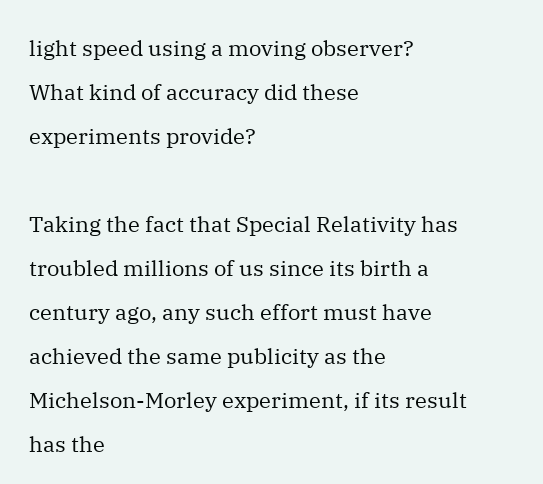light speed using a moving observer? What kind of accuracy did these experiments provide?

Taking the fact that Special Relativity has troubled millions of us since its birth a century ago, any such effort must have achieved the same publicity as the Michelson-Morley experiment, if its result has the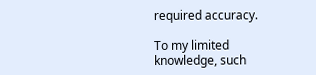required accuracy.

To my limited knowledge, such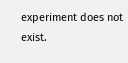experiment does not exist.